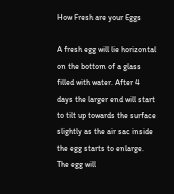How Fresh are your Eggs

A fresh egg will lie horizontal on the bottom of a glass filled with water. After 4 days the larger end will start to tilt up towards the surface slightly as the air sac inside the egg starts to enlarge. The egg will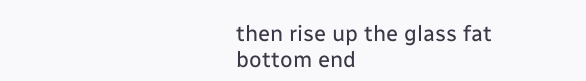then rise up the glass fat bottom end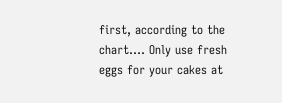first, according to the chart…. Only use fresh eggs for your cakes at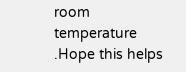room temperature .Hope this helps